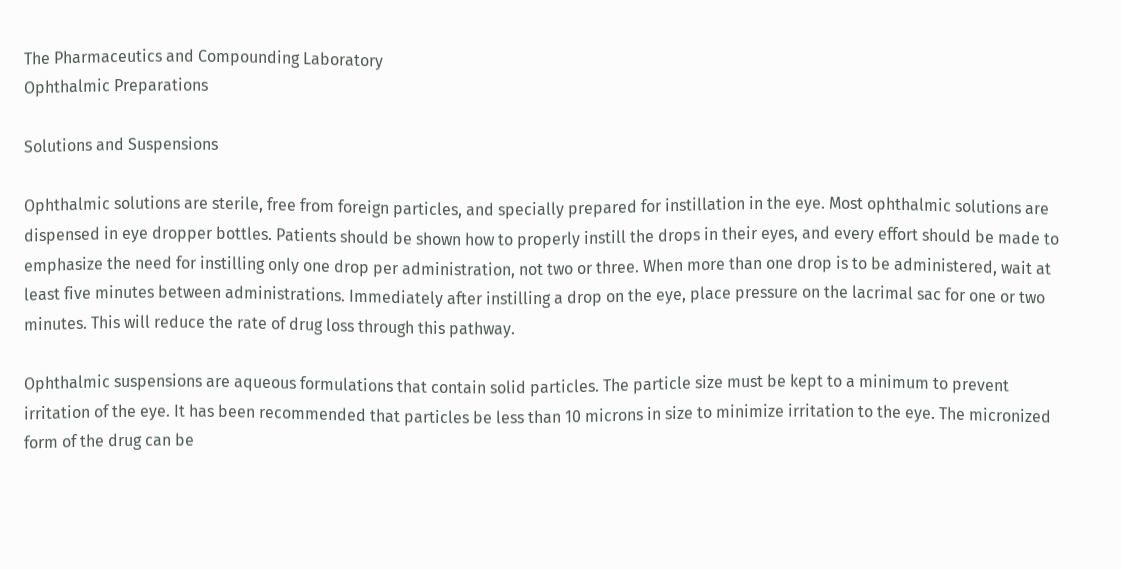The Pharmaceutics and Compounding Laboratory
Ophthalmic Preparations

Solutions and Suspensions

Ophthalmic solutions are sterile, free from foreign particles, and specially prepared for instillation in the eye. Most ophthalmic solutions are dispensed in eye dropper bottles. Patients should be shown how to properly instill the drops in their eyes, and every effort should be made to emphasize the need for instilling only one drop per administration, not two or three. When more than one drop is to be administered, wait at least five minutes between administrations. Immediately after instilling a drop on the eye, place pressure on the lacrimal sac for one or two minutes. This will reduce the rate of drug loss through this pathway.

Ophthalmic suspensions are aqueous formulations that contain solid particles. The particle size must be kept to a minimum to prevent irritation of the eye. It has been recommended that particles be less than 10 microns in size to minimize irritation to the eye. The micronized form of the drug can be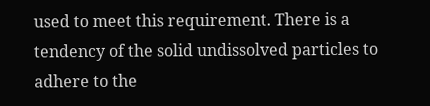used to meet this requirement. There is a tendency of the solid undissolved particles to adhere to the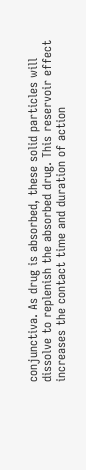conjunctiva. As drug is absorbed, these solid particles will dissolve to replenish the absorbed drug. This reservoir effect increases the contact time and duration of action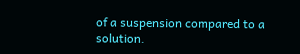of a suspension compared to a solution.